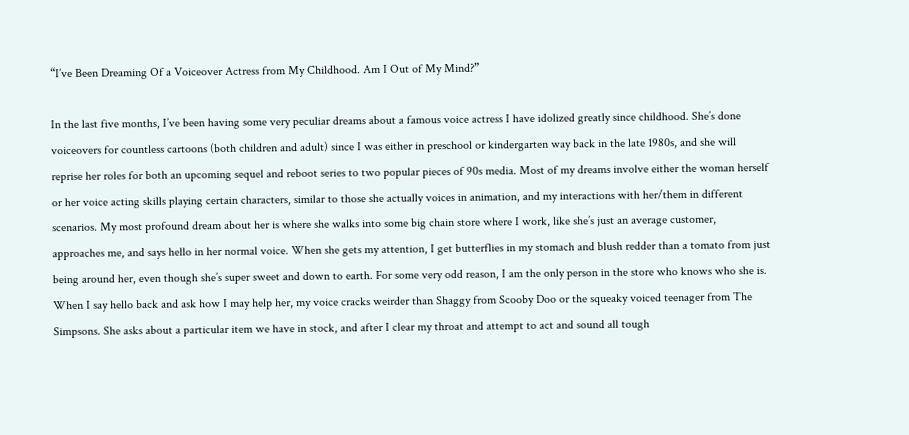“I’ve Been Dreaming Of a Voiceover Actress from My Childhood. Am I Out of My Mind?”

In the last five months, I’ve been having some very peculiar dreams about a famous voice actress I have idolized greatly since childhood. She’s done voiceovers for countless cartoons (both children and adult) since I was either in preschool or kindergarten way back in the late 1980s, and she will reprise her roles for both an upcoming sequel and reboot series to two popular pieces of 90s media. Most of my dreams involve either the woman herself or her voice acting skills playing certain characters, similar to those she actually voices in animation, and my interactions with her/them in different scenarios. My most profound dream about her is where she walks into some big chain store where I work, like she’s just an average customer, approaches me, and says hello in her normal voice. When she gets my attention, I get butterflies in my stomach and blush redder than a tomato from just being around her, even though she’s super sweet and down to earth. For some very odd reason, I am the only person in the store who knows who she is. When I say hello back and ask how I may help her, my voice cracks weirder than Shaggy from Scooby Doo or the squeaky voiced teenager from The Simpsons. She asks about a particular item we have in stock, and after I clear my throat and attempt to act and sound all tough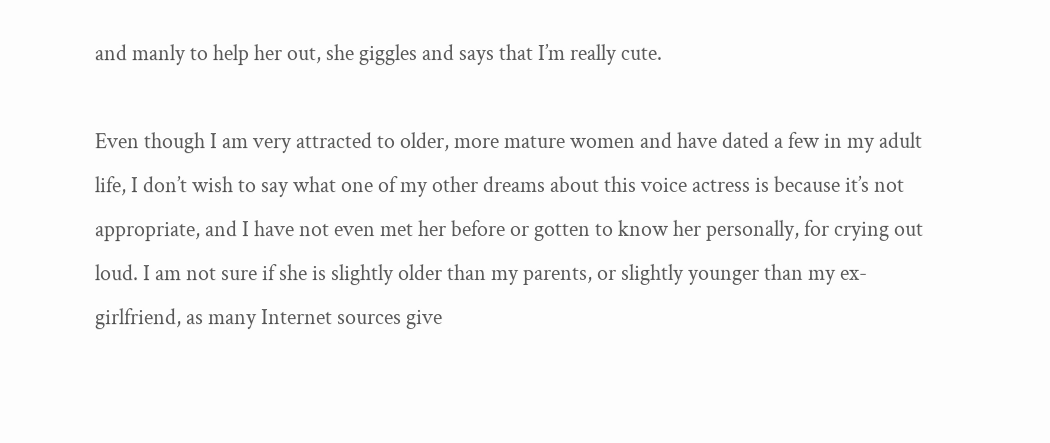and manly to help her out, she giggles and says that I’m really cute.

Even though I am very attracted to older, more mature women and have dated a few in my adult life, I don’t wish to say what one of my other dreams about this voice actress is because it’s not appropriate, and I have not even met her before or gotten to know her personally, for crying out loud. I am not sure if she is slightly older than my parents, or slightly younger than my ex-girlfriend, as many Internet sources give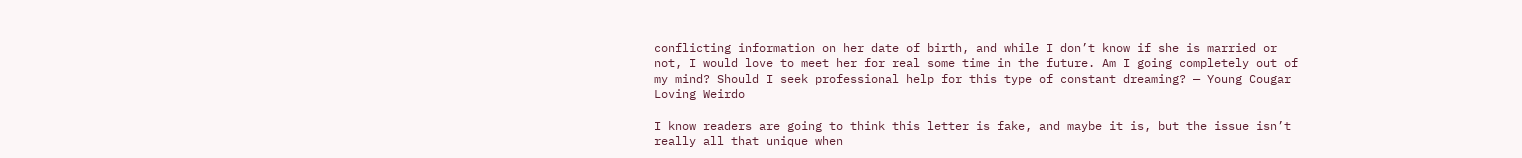conflicting information on her date of birth, and while I don’t know if she is married or not, I would love to meet her for real some time in the future. Am I going completely out of my mind? Should I seek professional help for this type of constant dreaming? — Young Cougar Loving Weirdo

I know readers are going to think this letter is fake, and maybe it is, but the issue isn’t really all that unique when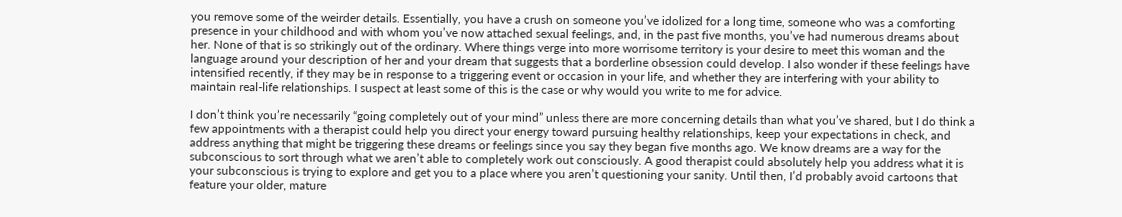you remove some of the weirder details. Essentially, you have a crush on someone you’ve idolized for a long time, someone who was a comforting presence in your childhood and with whom you’ve now attached sexual feelings, and, in the past five months, you’ve had numerous dreams about her. None of that is so strikingly out of the ordinary. Where things verge into more worrisome territory is your desire to meet this woman and the language around your description of her and your dream that suggests that a borderline obsession could develop. I also wonder if these feelings have intensified recently, if they may be in response to a triggering event or occasion in your life, and whether they are interfering with your ability to maintain real-life relationships. I suspect at least some of this is the case or why would you write to me for advice.

I don’t think you’re necessarily “going completely out of your mind” unless there are more concerning details than what you’ve shared, but I do think a few appointments with a therapist could help you direct your energy toward pursuing healthy relationships, keep your expectations in check, and address anything that might be triggering these dreams or feelings since you say they began five months ago. We know dreams are a way for the subconscious to sort through what we aren’t able to completely work out consciously. A good therapist could absolutely help you address what it is your subconscious is trying to explore and get you to a place where you aren’t questioning your sanity. Until then, I’d probably avoid cartoons that feature your older, mature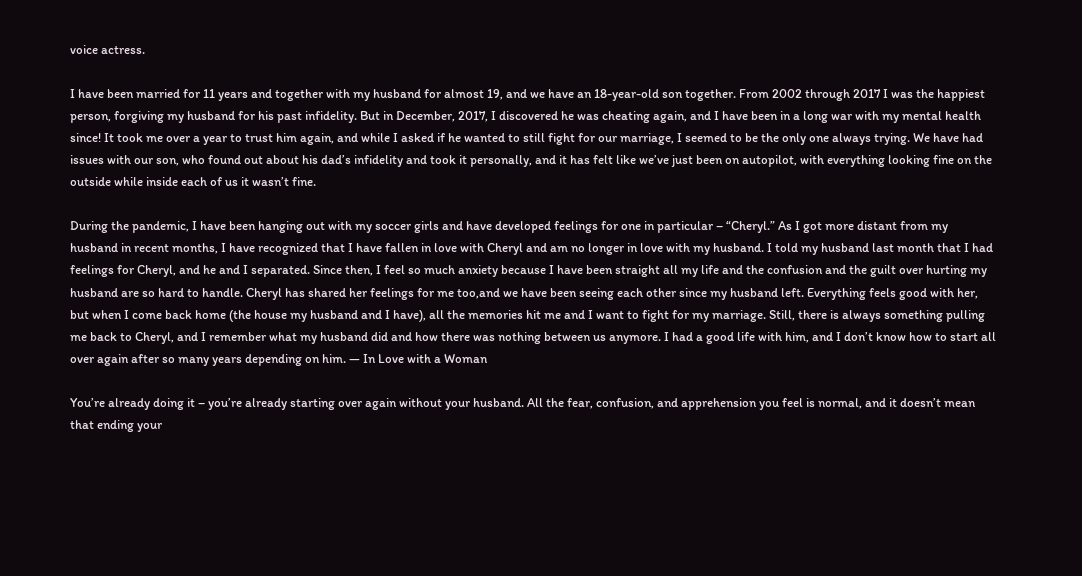voice actress.

I have been married for 11 years and together with my husband for almost 19, and we have an 18-year-old son together. From 2002 through 2017 I was the happiest person, forgiving my husband for his past infidelity. But in December, 2017, I discovered he was cheating again, and I have been in a long war with my mental health since! It took me over a year to trust him again, and while I asked if he wanted to still fight for our marriage, I seemed to be the only one always trying. We have had issues with our son, who found out about his dad’s infidelity and took it personally, and it has felt like we’ve just been on autopilot, with everything looking fine on the outside while inside each of us it wasn’t fine.

During the pandemic, I have been hanging out with my soccer girls and have developed feelings for one in particular – “Cheryl.” As I got more distant from my husband in recent months, I have recognized that I have fallen in love with Cheryl and am no longer in love with my husband. I told my husband last month that I had feelings for Cheryl, and he and I separated. Since then, I feel so much anxiety because I have been straight all my life and the confusion and the guilt over hurting my husband are so hard to handle. Cheryl has shared her feelings for me too,and we have been seeing each other since my husband left. Everything feels good with her, but when I come back home (the house my husband and I have), all the memories hit me and I want to fight for my marriage. Still, there is always something pulling me back to Cheryl, and I remember what my husband did and how there was nothing between us anymore. I had a good life with him, and I don’t know how to start all over again after so many years depending on him. — In Love with a Woman

You’re already doing it – you’re already starting over again without your husband. All the fear, confusion, and apprehension you feel is normal, and it doesn’t mean that ending your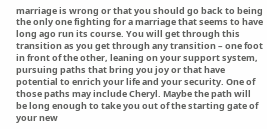marriage is wrong or that you should go back to being the only one fighting for a marriage that seems to have long ago run its course. You will get through this transition as you get through any transition – one foot in front of the other, leaning on your support system, pursuing paths that bring you joy or that have potential to enrich your life and your security. One of those paths may include Cheryl. Maybe the path will be long enough to take you out of the starting gate of your new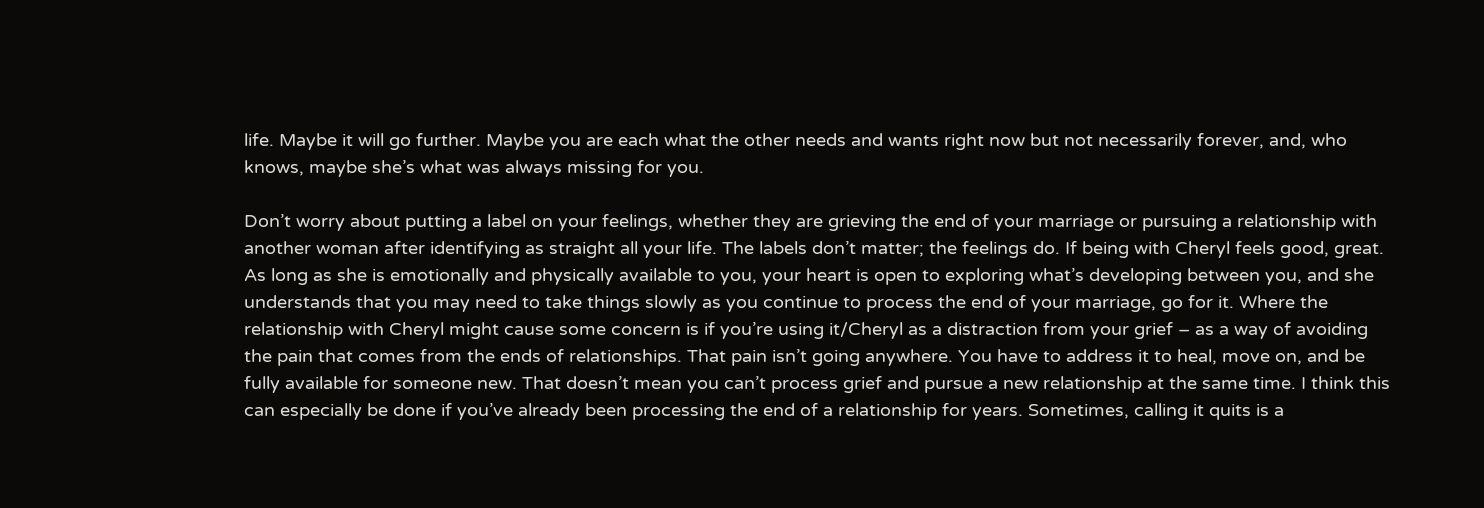life. Maybe it will go further. Maybe you are each what the other needs and wants right now but not necessarily forever, and, who knows, maybe she’s what was always missing for you.

Don’t worry about putting a label on your feelings, whether they are grieving the end of your marriage or pursuing a relationship with another woman after identifying as straight all your life. The labels don’t matter; the feelings do. If being with Cheryl feels good, great. As long as she is emotionally and physically available to you, your heart is open to exploring what’s developing between you, and she understands that you may need to take things slowly as you continue to process the end of your marriage, go for it. Where the relationship with Cheryl might cause some concern is if you’re using it/Cheryl as a distraction from your grief – as a way of avoiding the pain that comes from the ends of relationships. That pain isn’t going anywhere. You have to address it to heal, move on, and be fully available for someone new. That doesn’t mean you can’t process grief and pursue a new relationship at the same time. I think this can especially be done if you’ve already been processing the end of a relationship for years. Sometimes, calling it quits is a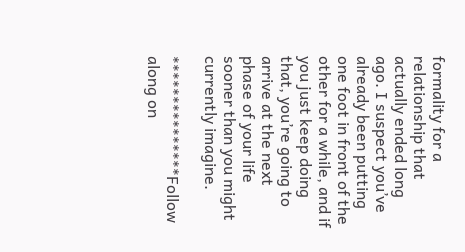formality for a relationship that actually ended long ago. I suspect you’ve already been putting one foot in front of the other for a while, and if you just keep doing that, you’re going to arrive at the next phase of your life sooner than you might currently imagine.

***************Follow along on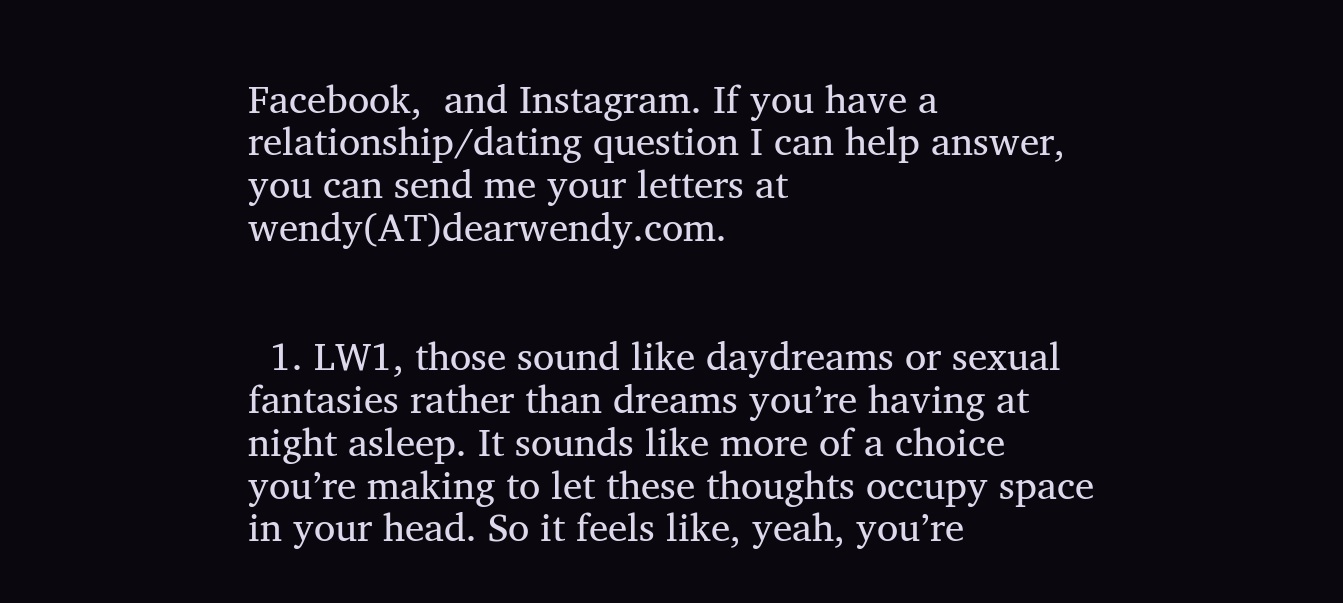Facebook,  and Instagram. If you have a relationship/dating question I can help answer, you can send me your letters at wendy(AT)dearwendy.com.


  1. LW1, those sound like daydreams or sexual fantasies rather than dreams you’re having at night asleep. It sounds like more of a choice you’re making to let these thoughts occupy space in your head. So it feels like, yeah, you’re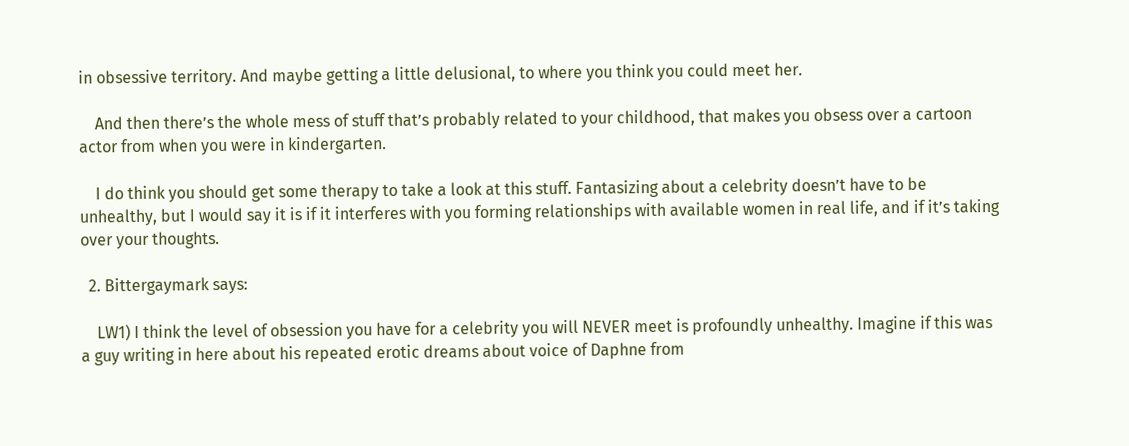in obsessive territory. And maybe getting a little delusional, to where you think you could meet her.

    And then there’s the whole mess of stuff that’s probably related to your childhood, that makes you obsess over a cartoon actor from when you were in kindergarten.

    I do think you should get some therapy to take a look at this stuff. Fantasizing about a celebrity doesn’t have to be unhealthy, but I would say it is if it interferes with you forming relationships with available women in real life, and if it’s taking over your thoughts.

  2. Bittergaymark says:

    LW1) I think the level of obsession you have for a celebrity you will NEVER meet is profoundly unhealthy. Imagine if this was a guy writing in here about his repeated erotic dreams about voice of Daphne from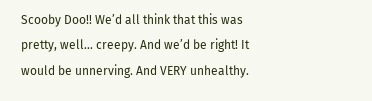Scooby Doo!! We’d all think that this was pretty, well… creepy. And we’d be right! It would be unnerving. And VERY unhealthy.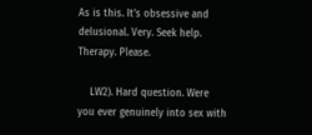As is this. It’s obsessive and delusional. Very. Seek help. Therapy. Please.

    LW2). Hard question. Were you ever genuinely into sex with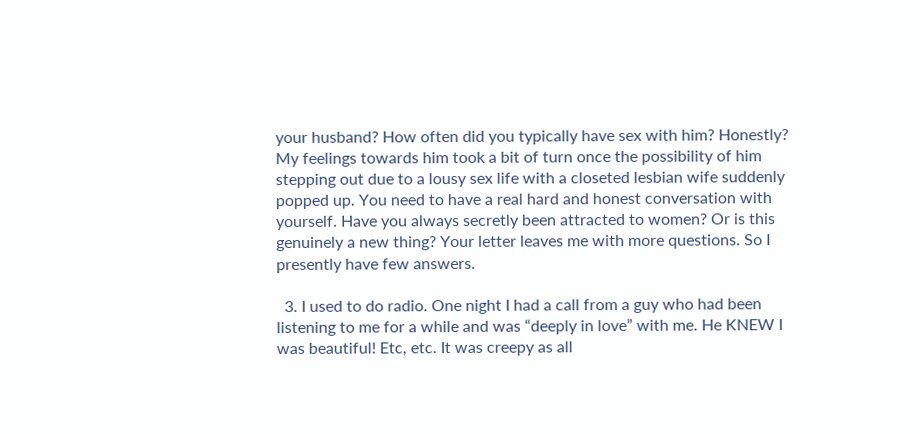your husband? How often did you typically have sex with him? Honestly? My feelings towards him took a bit of turn once the possibility of him stepping out due to a lousy sex life with a closeted lesbian wife suddenly popped up. You need to have a real hard and honest conversation with yourself. Have you always secretly been attracted to women? Or is this genuinely a new thing? Your letter leaves me with more questions. So I presently have few answers.

  3. I used to do radio. One night I had a call from a guy who had been listening to me for a while and was “deeply in love” with me. He KNEW I was beautiful! Etc, etc. It was creepy as all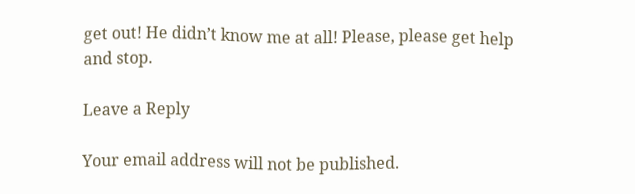get out! He didn’t know me at all! Please, please get help and stop.

Leave a Reply

Your email address will not be published.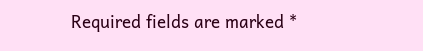Required fields are marked *